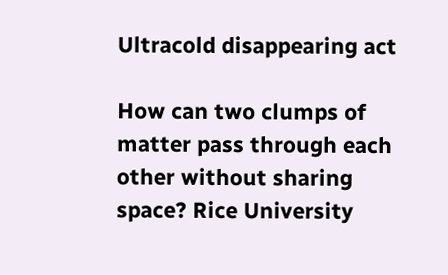Ultracold disappearing act

How can two clumps of matter pass through each other without sharing space? Rice University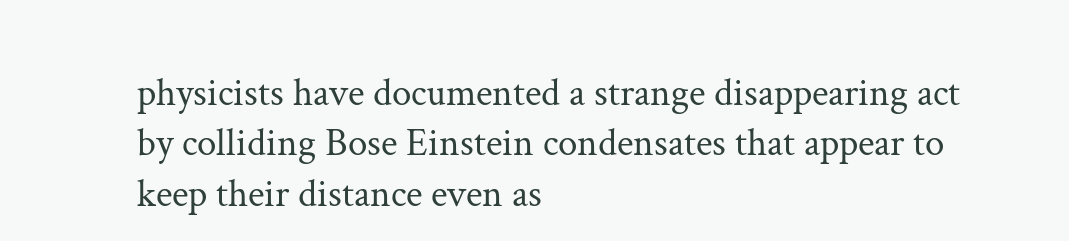physicists have documented a strange disappearing act by colliding Bose Einstein condensates that appear to keep their distance even as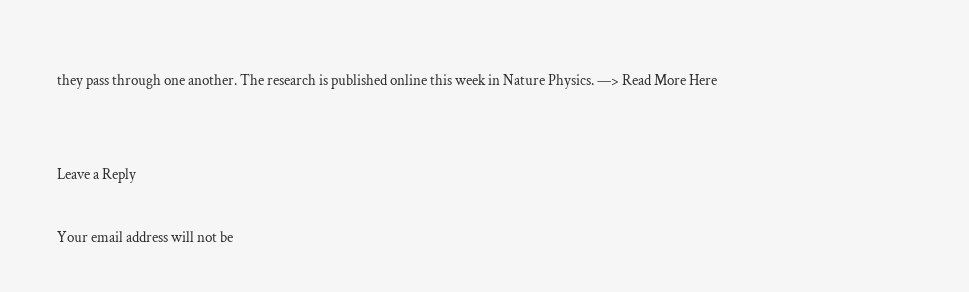they pass through one another. The research is published online this week in Nature Physics. —> Read More Here


Leave a Reply

Your email address will not be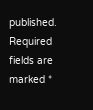published. Required fields are marked *